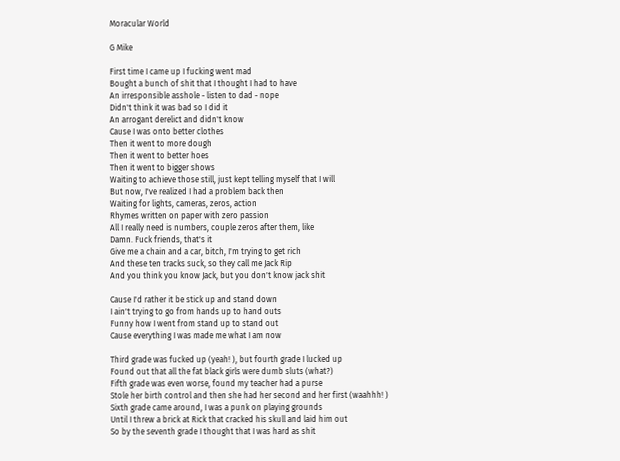Moracular World

G Mike

First time I came up I fucking went mad
Bought a bunch of shit that I thought I had to have
An irresponsible asshole - listen to dad - nope
Didn't think it was bad so I did it
An arrogant derelict and didn't know
Cause I was onto better clothes
Then it went to more dough
Then it went to better hoes
Then it went to bigger shows
Waiting to achieve those still, just kept telling myself that I will
But now, I've realized I had a problem back then
Waiting for lights, cameras, zeros, action
Rhymes written on paper with zero passion
All I really need is numbers, couple zeros after them, like
Damn. Fuck friends, that's it
Give me a chain and a car, bitch, I'm trying to get rich
And these ten tracks suck, so they call me Jack Rip
And you think you know Jack, but you don't know jack shit

Cause I'd rather it be stick up and stand down
I ain't trying to go from hands up to hand outs
Funny how I went from stand up to stand out
Cause everything I was made me what I am now

Third grade was fucked up (yeah! ), but fourth grade I lucked up
Found out that all the fat black girls were dumb sluts (what?)
Fifth grade was even worse, found my teacher had a purse
Stole her birth control and then she had her second and her first (waahhh! )
Sixth grade came around, I was a punk on playing grounds
Until I threw a brick at Rick that cracked his skull and laid him out
So by the seventh grade I thought that I was hard as shit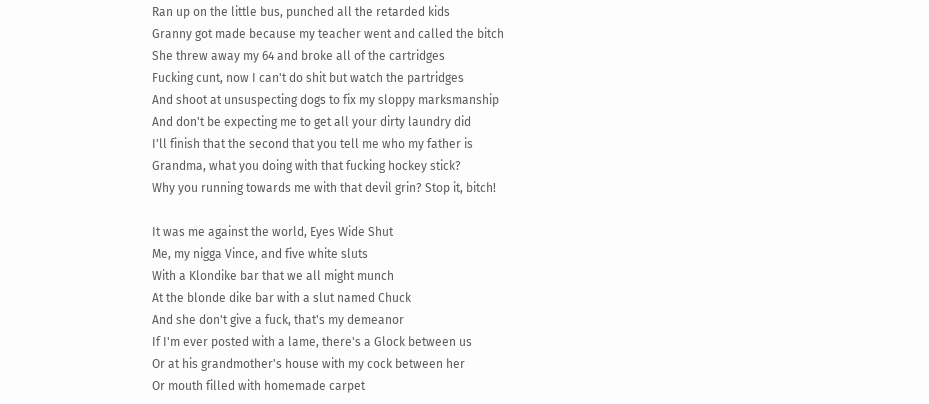Ran up on the little bus, punched all the retarded kids
Granny got made because my teacher went and called the bitch
She threw away my 64 and broke all of the cartridges
Fucking cunt, now I can't do shit but watch the partridges
And shoot at unsuspecting dogs to fix my sloppy marksmanship
And don't be expecting me to get all your dirty laundry did
I'll finish that the second that you tell me who my father is
Grandma, what you doing with that fucking hockey stick?
Why you running towards me with that devil grin? Stop it, bitch!

It was me against the world, Eyes Wide Shut
Me, my nigga Vince, and five white sluts
With a Klondike bar that we all might munch
At the blonde dike bar with a slut named Chuck
And she don't give a fuck, that's my demeanor
If I'm ever posted with a lame, there's a Glock between us
Or at his grandmother's house with my cock between her
Or mouth filled with homemade carpet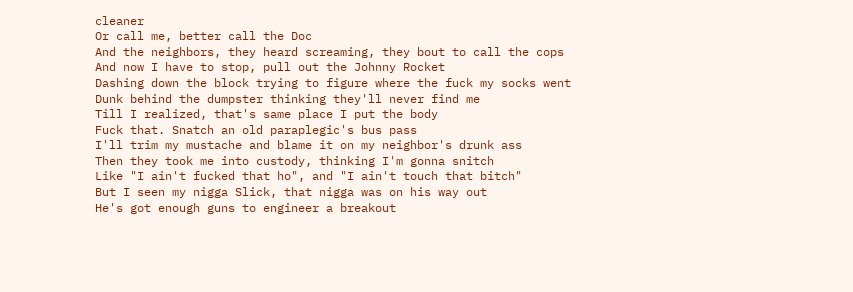cleaner
Or call me, better call the Doc
And the neighbors, they heard screaming, they bout to call the cops
And now I have to stop, pull out the Johnny Rocket
Dashing down the block trying to figure where the fuck my socks went
Dunk behind the dumpster thinking they'll never find me
Till I realized, that's same place I put the body
Fuck that. Snatch an old paraplegic's bus pass
I'll trim my mustache and blame it on my neighbor's drunk ass
Then they took me into custody, thinking I'm gonna snitch
Like "I ain't fucked that ho", and "I ain't touch that bitch"
But I seen my nigga Slick, that nigga was on his way out
He's got enough guns to engineer a breakout